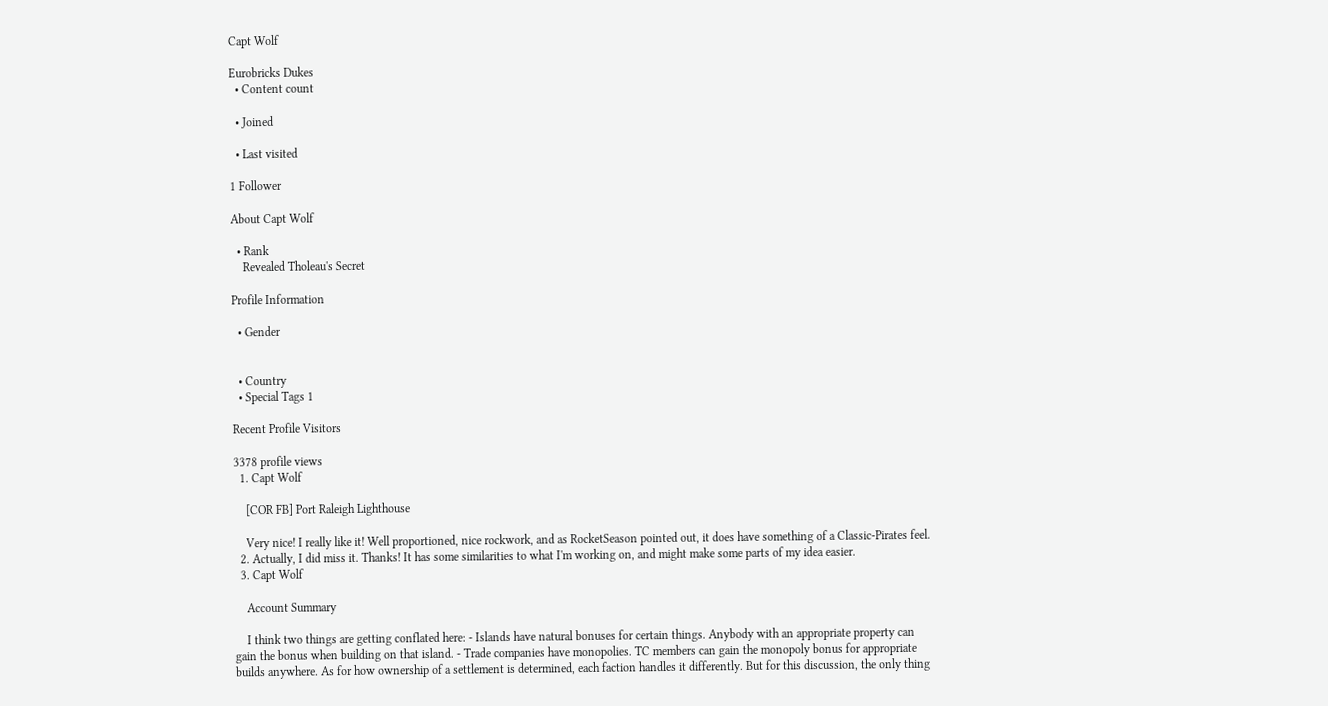Capt Wolf

Eurobricks Dukes
  • Content count

  • Joined

  • Last visited

1 Follower

About Capt Wolf

  • Rank
    Revealed Tholeau's Secret

Profile Information

  • Gender


  • Country
  • Special Tags 1

Recent Profile Visitors

3378 profile views
  1. Capt Wolf

    [COR FB] Port Raleigh Lighthouse

    Very nice! I really like it! Well proportioned, nice rockwork, and as RocketSeason pointed out, it does have something of a Classic-Pirates feel.
  2. Actually, I did miss it. Thanks! It has some similarities to what I'm working on, and might make some parts of my idea easier.
  3. Capt Wolf

    Account Summary

    I think two things are getting conflated here: - Islands have natural bonuses for certain things. Anybody with an appropriate property can gain the bonus when building on that island. - Trade companies have monopolies. TC members can gain the monopoly bonus for appropriate builds anywhere. As for how ownership of a settlement is determined, each faction handles it differently. But for this discussion, the only thing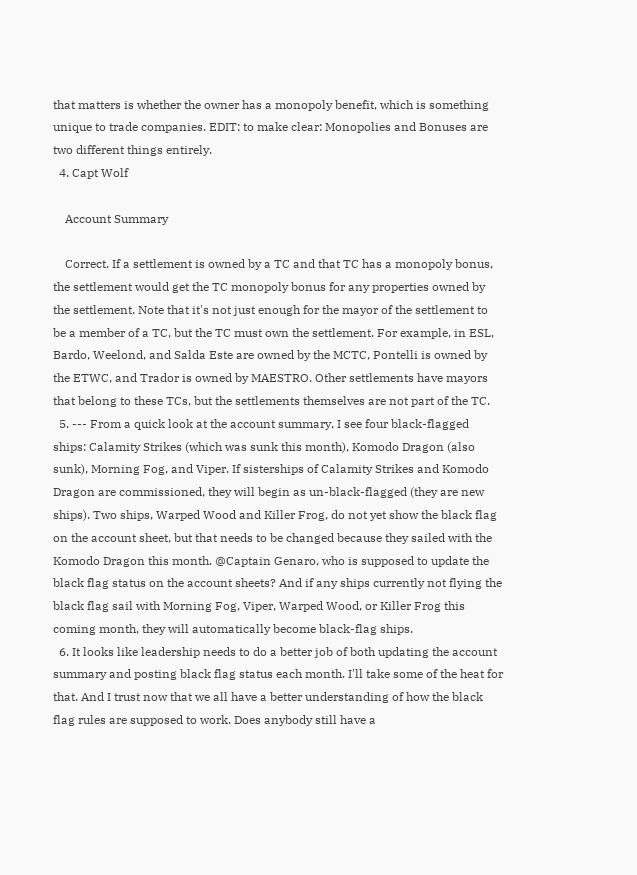that matters is whether the owner has a monopoly benefit, which is something unique to trade companies. EDIT: to make clear: Monopolies and Bonuses are two different things entirely.
  4. Capt Wolf

    Account Summary

    Correct. If a settlement is owned by a TC and that TC has a monopoly bonus, the settlement would get the TC monopoly bonus for any properties owned by the settlement. Note that it's not just enough for the mayor of the settlement to be a member of a TC, but the TC must own the settlement. For example, in ESL, Bardo, Weelond, and Salda Este are owned by the MCTC, Pontelli is owned by the ETWC, and Trador is owned by MAESTRO. Other settlements have mayors that belong to these TCs, but the settlements themselves are not part of the TC.
  5. --- From a quick look at the account summary, I see four black-flagged ships: Calamity Strikes (which was sunk this month), Komodo Dragon (also sunk), Morning Fog, and Viper. If sisterships of Calamity Strikes and Komodo Dragon are commissioned, they will begin as un-black-flagged (they are new ships). Two ships, Warped Wood and Killer Frog, do not yet show the black flag on the account sheet, but that needs to be changed because they sailed with the Komodo Dragon this month. @Captain Genaro, who is supposed to update the black flag status on the account sheets? And if any ships currently not flying the black flag sail with Morning Fog, Viper, Warped Wood, or Killer Frog this coming month, they will automatically become black-flag ships.
  6. It looks like leadership needs to do a better job of both updating the account summary and posting black flag status each month. I'll take some of the heat for that. And I trust now that we all have a better understanding of how the black flag rules are supposed to work. Does anybody still have a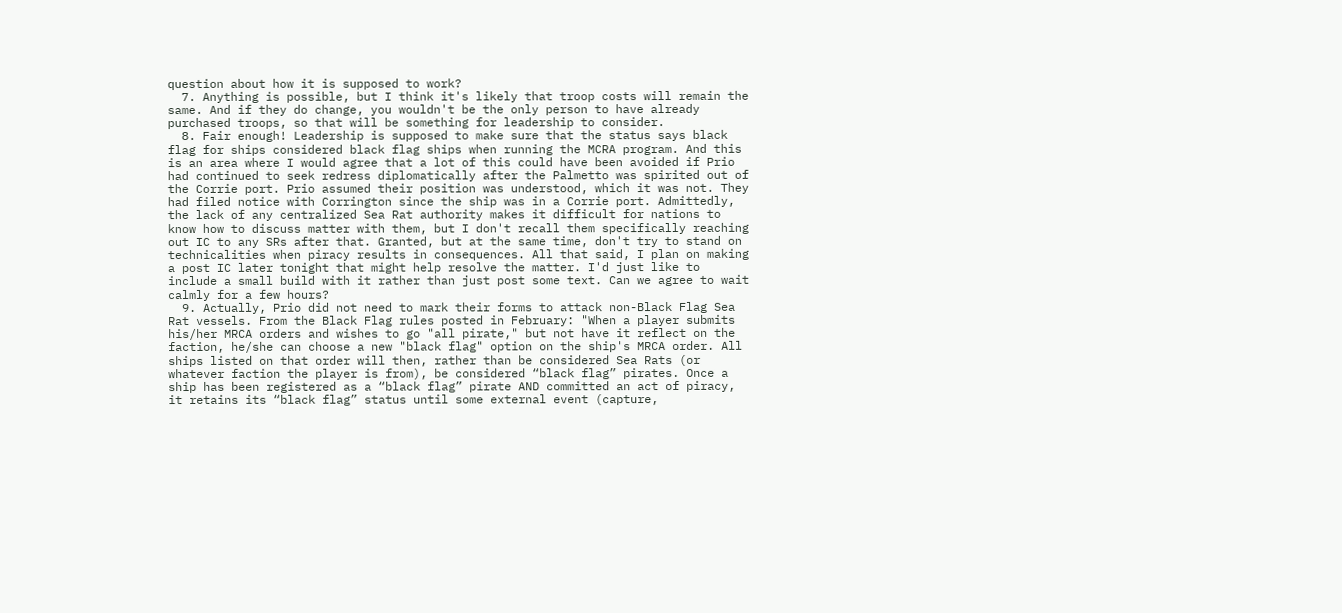question about how it is supposed to work?
  7. Anything is possible, but I think it's likely that troop costs will remain the same. And if they do change, you wouldn't be the only person to have already purchased troops, so that will be something for leadership to consider.
  8. Fair enough! Leadership is supposed to make sure that the status says black flag for ships considered black flag ships when running the MCRA program. And this is an area where I would agree that a lot of this could have been avoided if Prio had continued to seek redress diplomatically after the Palmetto was spirited out of the Corrie port. Prio assumed their position was understood, which it was not. They had filed notice with Corrington since the ship was in a Corrie port. Admittedly, the lack of any centralized Sea Rat authority makes it difficult for nations to know how to discuss matter with them, but I don't recall them specifically reaching out IC to any SRs after that. Granted, but at the same time, don't try to stand on technicalities when piracy results in consequences. All that said, I plan on making a post IC later tonight that might help resolve the matter. I'd just like to include a small build with it rather than just post some text. Can we agree to wait calmly for a few hours?
  9. Actually, Prio did not need to mark their forms to attack non-Black Flag Sea Rat vessels. From the Black Flag rules posted in February: "When a player submits his/her MRCA orders and wishes to go "all pirate," but not have it reflect on the faction, he/she can choose a new "black flag" option on the ship's MRCA order. All ships listed on that order will then, rather than be considered Sea Rats (or whatever faction the player is from), be considered “black flag” pirates. Once a ship has been registered as a “black flag” pirate AND committed an act of piracy, it retains its “black flag” status until some external event (capture,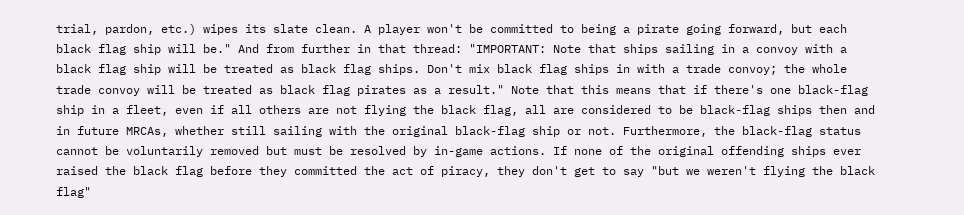trial, pardon, etc.) wipes its slate clean. A player won't be committed to being a pirate going forward, but each black flag ship will be." And from further in that thread: "IMPORTANT: Note that ships sailing in a convoy with a black flag ship will be treated as black flag ships. Don't mix black flag ships in with a trade convoy; the whole trade convoy will be treated as black flag pirates as a result." Note that this means that if there's one black-flag ship in a fleet, even if all others are not flying the black flag, all are considered to be black-flag ships then and in future MRCAs, whether still sailing with the original black-flag ship or not. Furthermore, the black-flag status cannot be voluntarily removed but must be resolved by in-game actions. If none of the original offending ships ever raised the black flag before they committed the act of piracy, they don't get to say "but we weren't flying the black flag"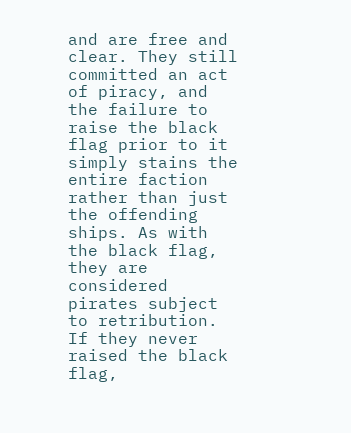and are free and clear. They still committed an act of piracy, and the failure to raise the black flag prior to it simply stains the entire faction rather than just the offending ships. As with the black flag, they are considered pirates subject to retribution. If they never raised the black flag,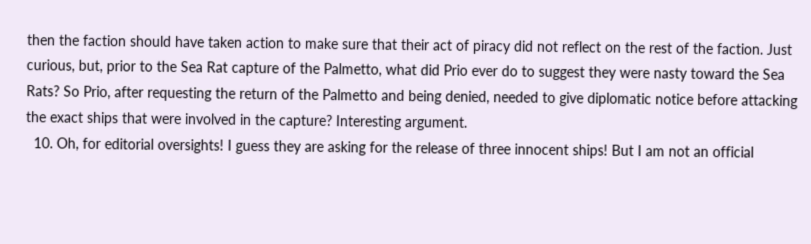then the faction should have taken action to make sure that their act of piracy did not reflect on the rest of the faction. Just curious, but, prior to the Sea Rat capture of the Palmetto, what did Prio ever do to suggest they were nasty toward the Sea Rats? So Prio, after requesting the return of the Palmetto and being denied, needed to give diplomatic notice before attacking the exact ships that were involved in the capture? Interesting argument.
  10. Oh, for editorial oversights! I guess they are asking for the release of three innocent ships! But I am not an official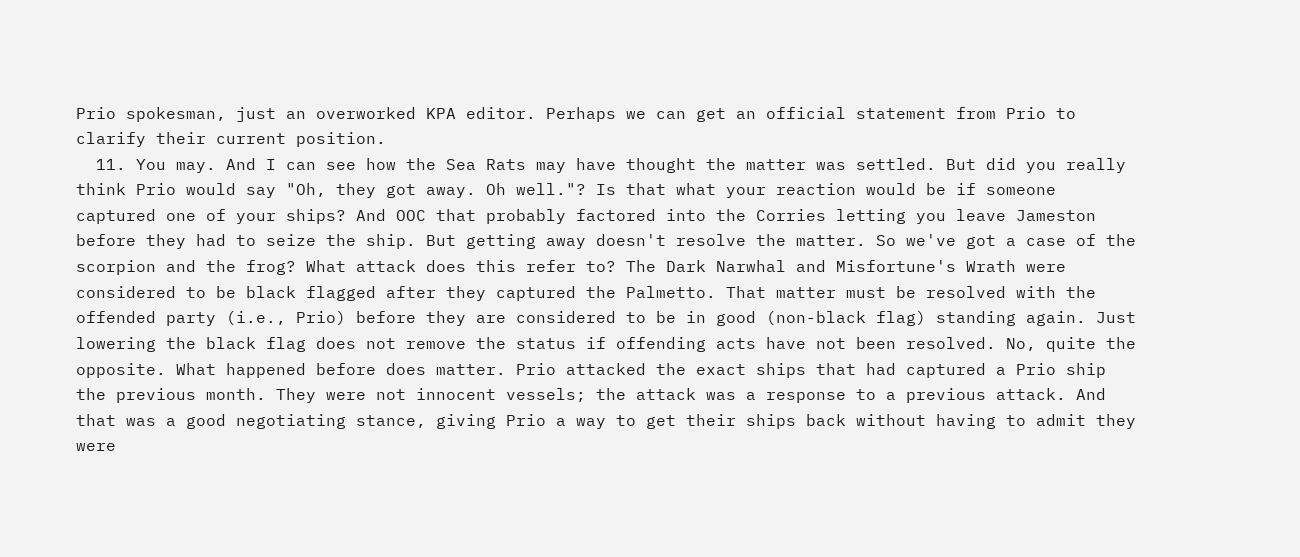Prio spokesman, just an overworked KPA editor. Perhaps we can get an official statement from Prio to clarify their current position.
  11. You may. And I can see how the Sea Rats may have thought the matter was settled. But did you really think Prio would say "Oh, they got away. Oh well."? Is that what your reaction would be if someone captured one of your ships? And OOC that probably factored into the Corries letting you leave Jameston before they had to seize the ship. But getting away doesn't resolve the matter. So we've got a case of the scorpion and the frog? What attack does this refer to? The Dark Narwhal and Misfortune's Wrath were considered to be black flagged after they captured the Palmetto. That matter must be resolved with the offended party (i.e., Prio) before they are considered to be in good (non-black flag) standing again. Just lowering the black flag does not remove the status if offending acts have not been resolved. No, quite the opposite. What happened before does matter. Prio attacked the exact ships that had captured a Prio ship the previous month. They were not innocent vessels; the attack was a response to a previous attack. And that was a good negotiating stance, giving Prio a way to get their ships back without having to admit they were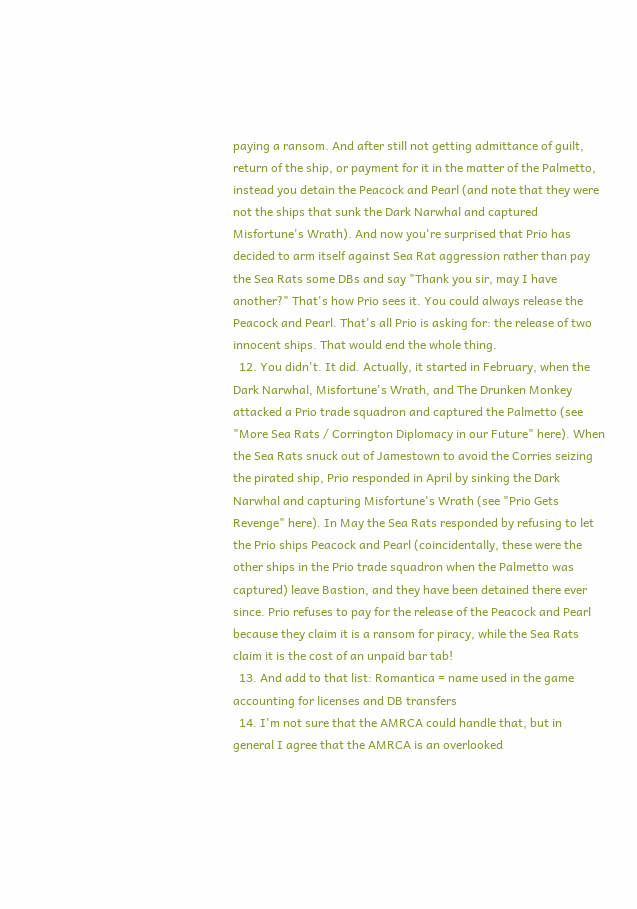paying a ransom. And after still not getting admittance of guilt, return of the ship, or payment for it in the matter of the Palmetto, instead you detain the Peacock and Pearl (and note that they were not the ships that sunk the Dark Narwhal and captured Misfortune's Wrath). And now you're surprised that Prio has decided to arm itself against Sea Rat aggression rather than pay the Sea Rats some DBs and say "Thank you sir, may I have another?" That's how Prio sees it. You could always release the Peacock and Pearl. That's all Prio is asking for: the release of two innocent ships. That would end the whole thing.
  12. You didn't. It did. Actually, it started in February, when the Dark Narwhal, Misfortune's Wrath, and The Drunken Monkey attacked a Prio trade squadron and captured the Palmetto (see "More Sea Rats / Corrington Diplomacy in our Future" here). When the Sea Rats snuck out of Jamestown to avoid the Corries seizing the pirated ship, Prio responded in April by sinking the Dark Narwhal and capturing Misfortune's Wrath (see "Prio Gets Revenge" here). In May the Sea Rats responded by refusing to let the Prio ships Peacock and Pearl (coincidentally, these were the other ships in the Prio trade squadron when the Palmetto was captured) leave Bastion, and they have been detained there ever since. Prio refuses to pay for the release of the Peacock and Pearl because they claim it is a ransom for piracy, while the Sea Rats claim it is the cost of an unpaid bar tab!
  13. And add to that list: Romantica = name used in the game accounting for licenses and DB transfers
  14. I'm not sure that the AMRCA could handle that, but in general I agree that the AMRCA is an overlooked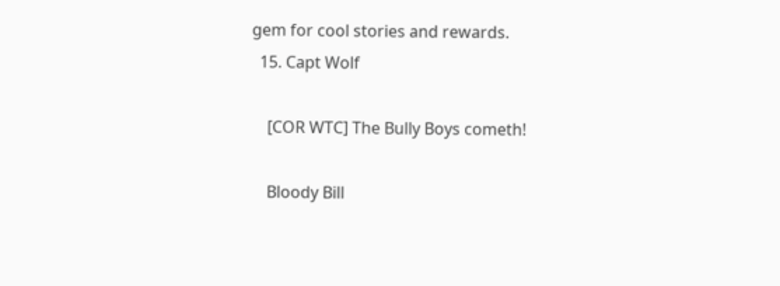gem for cool stories and rewards.
  15. Capt Wolf

    [COR WTC] The Bully Boys cometh!

    Bloody Bill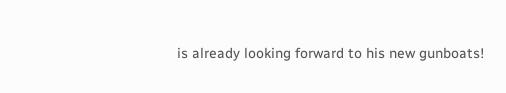is already looking forward to his new gunboats!